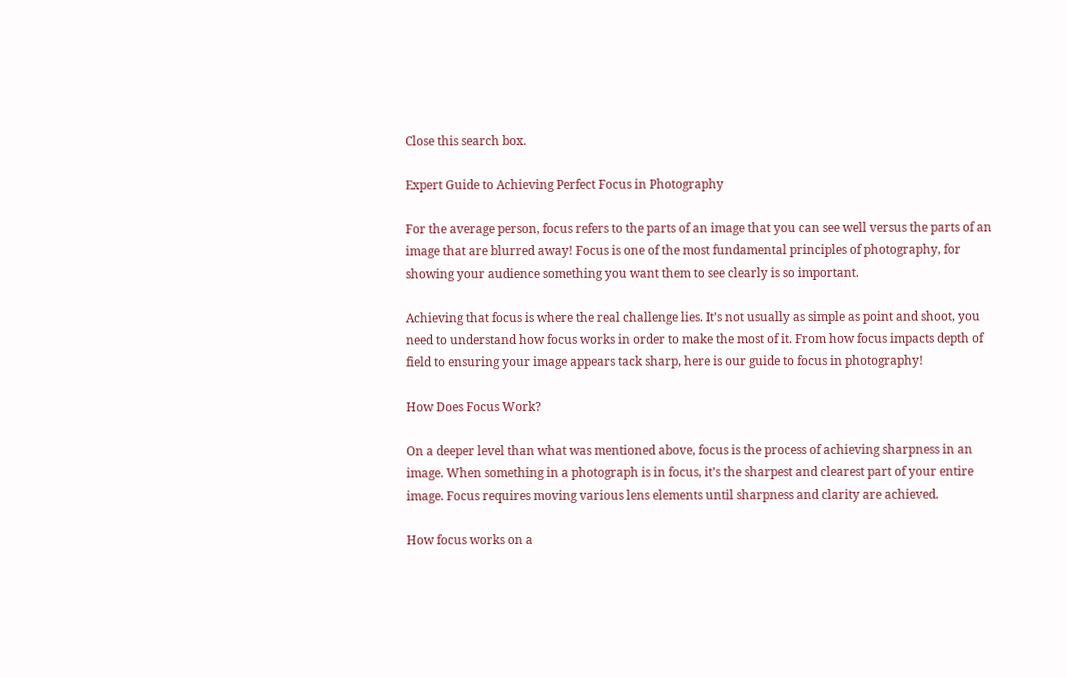Close this search box.

Expert Guide to Achieving Perfect Focus in Photography

For the average person, focus refers to the parts of an image that you can see well versus the parts of an image that are blurred away! Focus is one of the most fundamental principles of photography, for showing your audience something you want them to see clearly is so important.

Achieving that focus is where the real challenge lies. It’s not usually as simple as point and shoot, you need to understand how focus works in order to make the most of it. From how focus impacts depth of field to ensuring your image appears tack sharp, here is our guide to focus in photography!

How Does Focus Work?

On a deeper level than what was mentioned above, focus is the process of achieving sharpness in an image. When something in a photograph is in focus, it’s the sharpest and clearest part of your entire image. Focus requires moving various lens elements until sharpness and clarity are achieved.

How focus works on a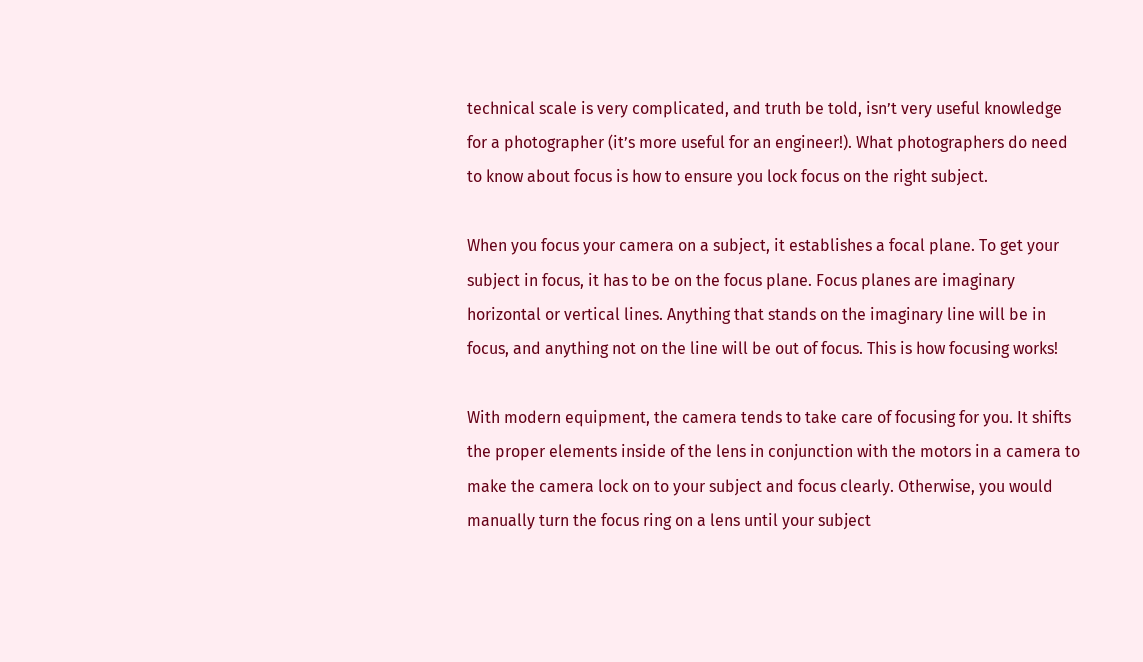technical scale is very complicated, and truth be told, isn’t very useful knowledge for a photographer (it’s more useful for an engineer!). What photographers do need to know about focus is how to ensure you lock focus on the right subject.

When you focus your camera on a subject, it establishes a focal plane. To get your subject in focus, it has to be on the focus plane. Focus planes are imaginary horizontal or vertical lines. Anything that stands on the imaginary line will be in focus, and anything not on the line will be out of focus. This is how focusing works!

With modern equipment, the camera tends to take care of focusing for you. It shifts the proper elements inside of the lens in conjunction with the motors in a camera to make the camera lock on to your subject and focus clearly. Otherwise, you would manually turn the focus ring on a lens until your subject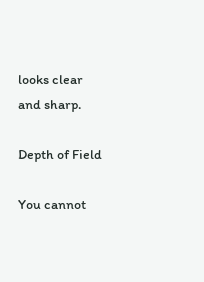looks clear and sharp.

Depth of Field

You cannot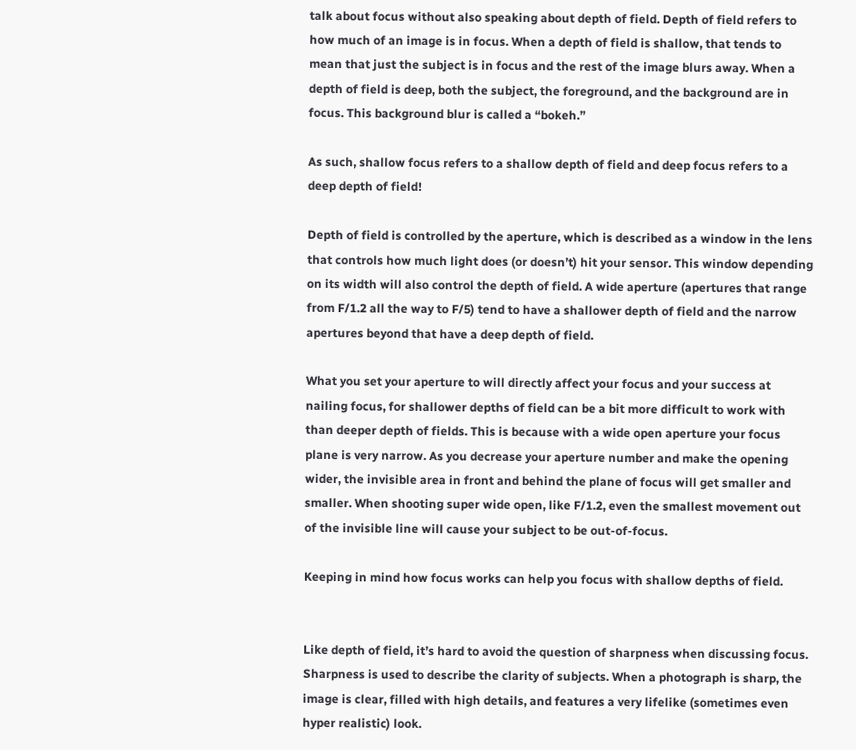talk about focus without also speaking about depth of field. Depth of field refers to how much of an image is in focus. When a depth of field is shallow, that tends to mean that just the subject is in focus and the rest of the image blurs away. When a depth of field is deep, both the subject, the foreground, and the background are in focus. This background blur is called a “bokeh.”

As such, shallow focus refers to a shallow depth of field and deep focus refers to a deep depth of field!

Depth of field is controlled by the aperture, which is described as a window in the lens that controls how much light does (or doesn’t) hit your sensor. This window depending on its width will also control the depth of field. A wide aperture (apertures that range from F/1.2 all the way to F/5) tend to have a shallower depth of field and the narrow apertures beyond that have a deep depth of field.

What you set your aperture to will directly affect your focus and your success at nailing focus, for shallower depths of field can be a bit more difficult to work with than deeper depth of fields. This is because with a wide open aperture your focus plane is very narrow. As you decrease your aperture number and make the opening wider, the invisible area in front and behind the plane of focus will get smaller and smaller. When shooting super wide open, like F/1.2, even the smallest movement out of the invisible line will cause your subject to be out-of-focus.

Keeping in mind how focus works can help you focus with shallow depths of field.


Like depth of field, it’s hard to avoid the question of sharpness when discussing focus. Sharpness is used to describe the clarity of subjects. When a photograph is sharp, the image is clear, filled with high details, and features a very lifelike (sometimes even hyper realistic) look.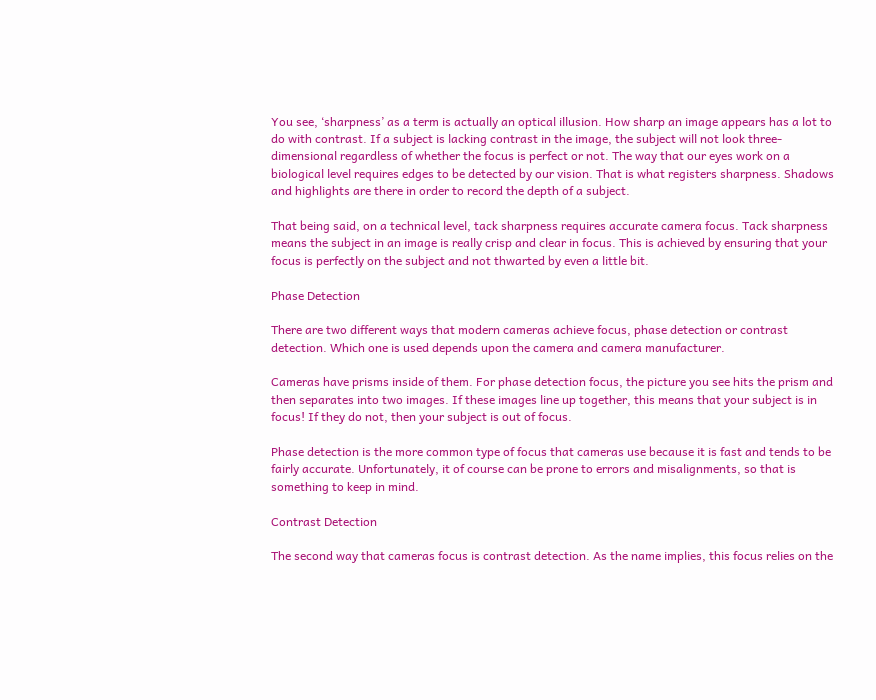You see, ‘sharpness’ as a term is actually an optical illusion. How sharp an image appears has a lot to do with contrast. If a subject is lacking contrast in the image, the subject will not look three-dimensional regardless of whether the focus is perfect or not. The way that our eyes work on a biological level requires edges to be detected by our vision. That is what registers sharpness. Shadows and highlights are there in order to record the depth of a subject.

That being said, on a technical level, tack sharpness requires accurate camera focus. Tack sharpness means the subject in an image is really crisp and clear in focus. This is achieved by ensuring that your focus is perfectly on the subject and not thwarted by even a little bit.

Phase Detection

There are two different ways that modern cameras achieve focus, phase detection or contrast detection. Which one is used depends upon the camera and camera manufacturer.

Cameras have prisms inside of them. For phase detection focus, the picture you see hits the prism and then separates into two images. If these images line up together, this means that your subject is in focus! If they do not, then your subject is out of focus.

Phase detection is the more common type of focus that cameras use because it is fast and tends to be fairly accurate. Unfortunately, it of course can be prone to errors and misalignments, so that is something to keep in mind.

Contrast Detection

The second way that cameras focus is contrast detection. As the name implies, this focus relies on the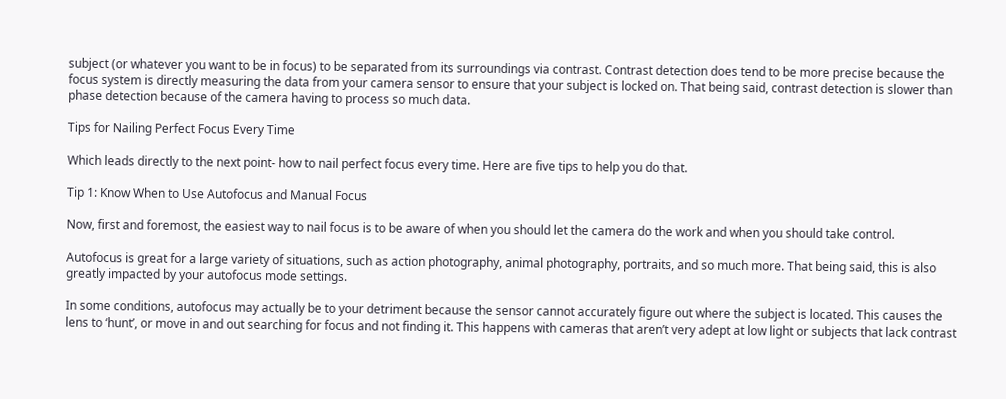subject (or whatever you want to be in focus) to be separated from its surroundings via contrast. Contrast detection does tend to be more precise because the focus system is directly measuring the data from your camera sensor to ensure that your subject is locked on. That being said, contrast detection is slower than phase detection because of the camera having to process so much data.

Tips for Nailing Perfect Focus Every Time

Which leads directly to the next point- how to nail perfect focus every time. Here are five tips to help you do that.

Tip 1: Know When to Use Autofocus and Manual Focus

Now, first and foremost, the easiest way to nail focus is to be aware of when you should let the camera do the work and when you should take control.

Autofocus is great for a large variety of situations, such as action photography, animal photography, portraits, and so much more. That being said, this is also greatly impacted by your autofocus mode settings.

In some conditions, autofocus may actually be to your detriment because the sensor cannot accurately figure out where the subject is located. This causes the lens to ‘hunt’, or move in and out searching for focus and not finding it. This happens with cameras that aren’t very adept at low light or subjects that lack contrast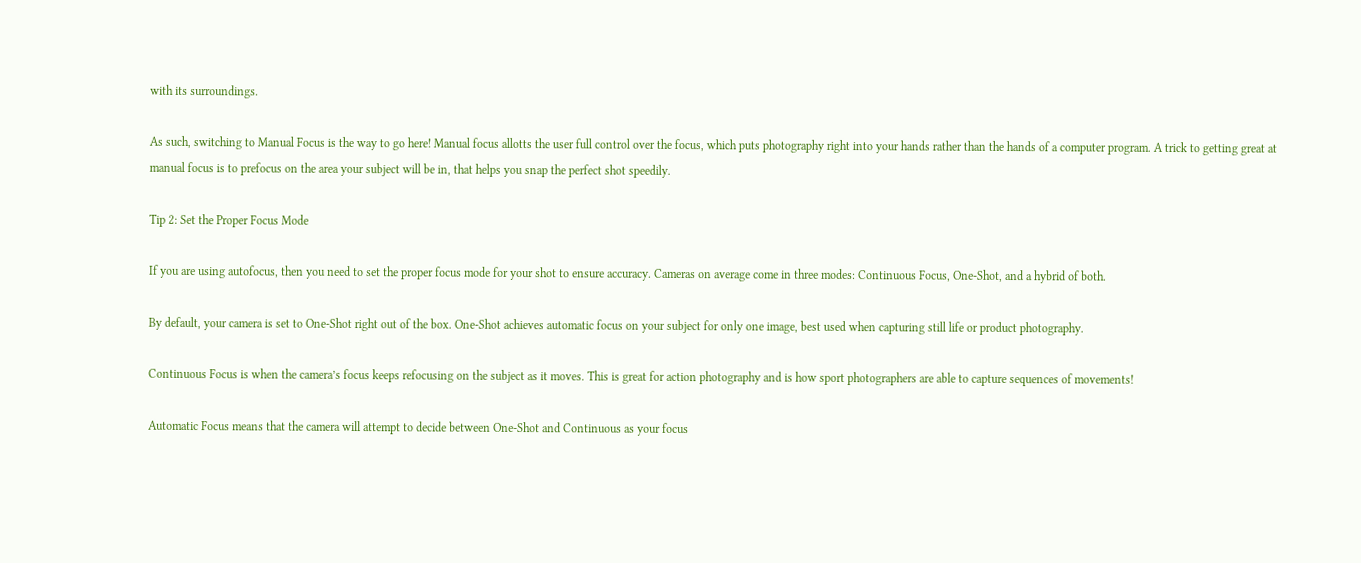with its surroundings.

As such, switching to Manual Focus is the way to go here! Manual focus allotts the user full control over the focus, which puts photography right into your hands rather than the hands of a computer program. A trick to getting great at manual focus is to prefocus on the area your subject will be in, that helps you snap the perfect shot speedily.

Tip 2: Set the Proper Focus Mode

If you are using autofocus, then you need to set the proper focus mode for your shot to ensure accuracy. Cameras on average come in three modes: Continuous Focus, One-Shot, and a hybrid of both.

By default, your camera is set to One-Shot right out of the box. One-Shot achieves automatic focus on your subject for only one image, best used when capturing still life or product photography.

Continuous Focus is when the camera’s focus keeps refocusing on the subject as it moves. This is great for action photography and is how sport photographers are able to capture sequences of movements!

Automatic Focus means that the camera will attempt to decide between One-Shot and Continuous as your focus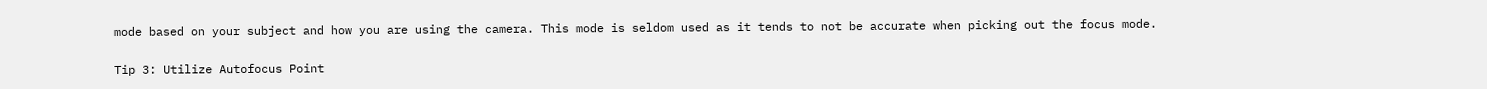mode based on your subject and how you are using the camera. This mode is seldom used as it tends to not be accurate when picking out the focus mode.

Tip 3: Utilize Autofocus Point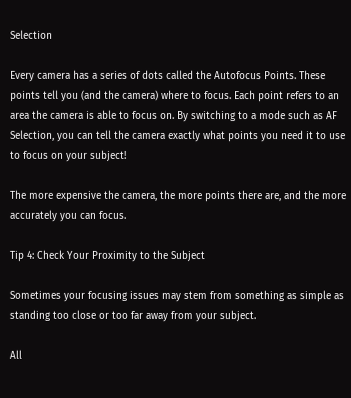Selection

Every camera has a series of dots called the Autofocus Points. These points tell you (and the camera) where to focus. Each point refers to an area the camera is able to focus on. By switching to a mode such as AF Selection, you can tell the camera exactly what points you need it to use to focus on your subject!

The more expensive the camera, the more points there are, and the more accurately you can focus.

Tip 4: Check Your Proximity to the Subject

Sometimes your focusing issues may stem from something as simple as standing too close or too far away from your subject.

All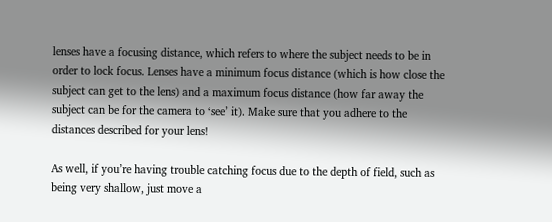lenses have a focusing distance, which refers to where the subject needs to be in order to lock focus. Lenses have a minimum focus distance (which is how close the subject can get to the lens) and a maximum focus distance (how far away the subject can be for the camera to ‘see’ it). Make sure that you adhere to the distances described for your lens!

As well, if you’re having trouble catching focus due to the depth of field, such as being very shallow, just move a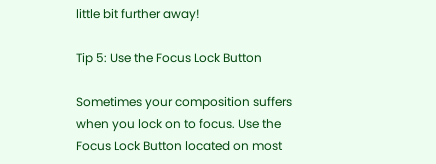little bit further away!

Tip 5: Use the Focus Lock Button

Sometimes your composition suffers when you lock on to focus. Use the Focus Lock Button located on most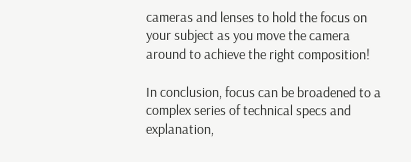cameras and lenses to hold the focus on your subject as you move the camera around to achieve the right composition!

In conclusion, focus can be broadened to a complex series of technical specs and explanation,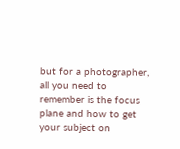but for a photographer, all you need to remember is the focus plane and how to get your subject on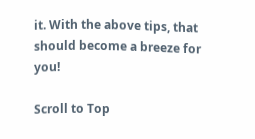it. With the above tips, that should become a breeze for you!

Scroll to Top